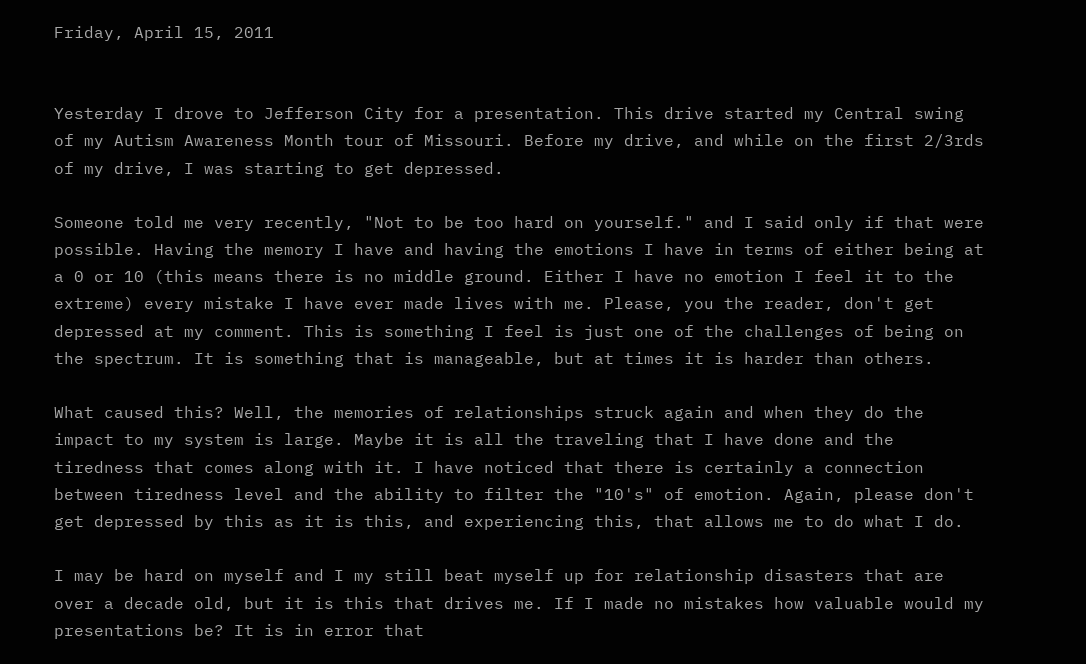Friday, April 15, 2011


Yesterday I drove to Jefferson City for a presentation. This drive started my Central swing of my Autism Awareness Month tour of Missouri. Before my drive, and while on the first 2/3rds of my drive, I was starting to get depressed.

Someone told me very recently, "Not to be too hard on yourself." and I said only if that were possible. Having the memory I have and having the emotions I have in terms of either being at a 0 or 10 (this means there is no middle ground. Either I have no emotion I feel it to the extreme) every mistake I have ever made lives with me. Please, you the reader, don't get depressed at my comment. This is something I feel is just one of the challenges of being on the spectrum. It is something that is manageable, but at times it is harder than others.

What caused this? Well, the memories of relationships struck again and when they do the impact to my system is large. Maybe it is all the traveling that I have done and the tiredness that comes along with it. I have noticed that there is certainly a connection between tiredness level and the ability to filter the "10's" of emotion. Again, please don't get depressed by this as it is this, and experiencing this, that allows me to do what I do.

I may be hard on myself and I my still beat myself up for relationship disasters that are over a decade old, but it is this that drives me. If I made no mistakes how valuable would my presentations be? It is in error that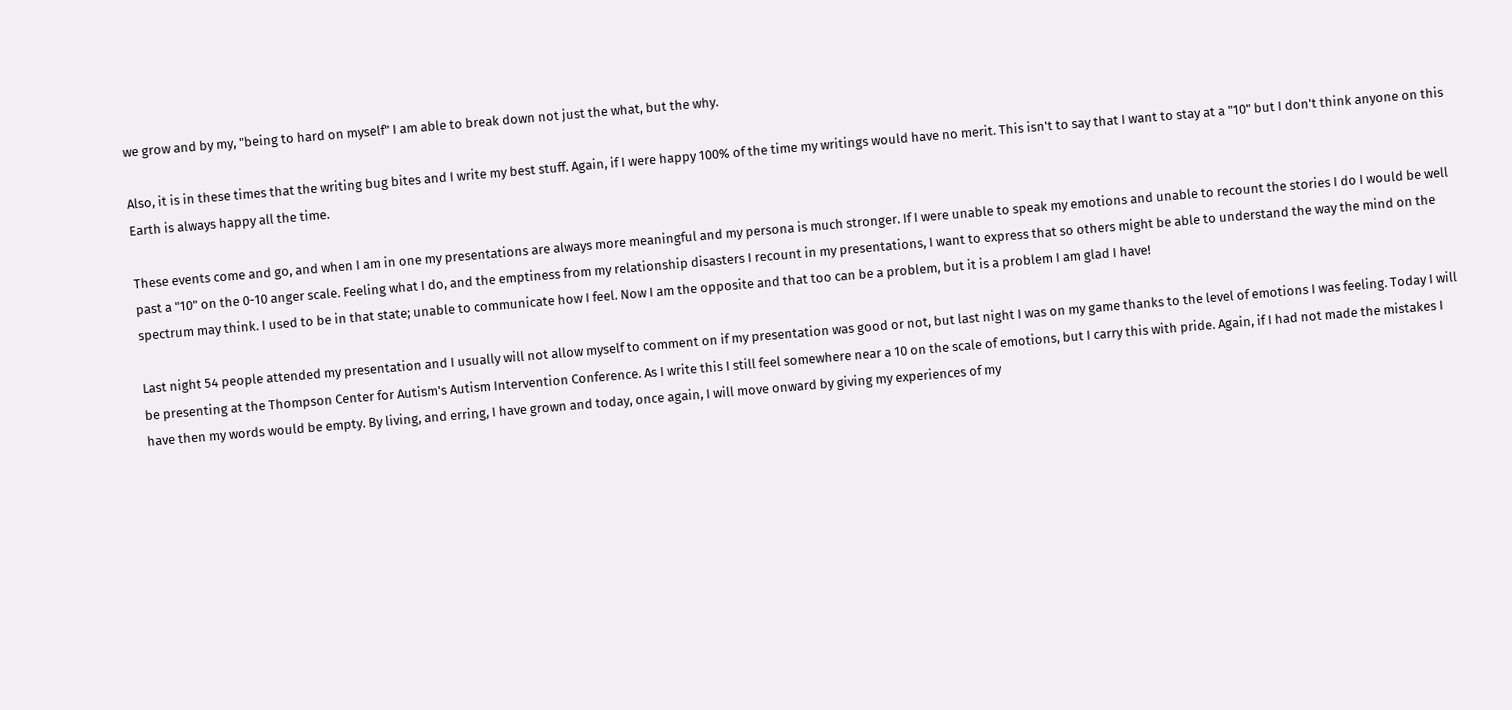we grow and by my, "being to hard on myself" I am able to break down not just the what, but the why.

Also, it is in these times that the writing bug bites and I write my best stuff. Again, if I were happy 100% of the time my writings would have no merit. This isn't to say that I want to stay at a "10" but I don't think anyone on this Earth is always happy all the time.

These events come and go, and when I am in one my presentations are always more meaningful and my persona is much stronger. If I were unable to speak my emotions and unable to recount the stories I do I would be well past a "10" on the 0-10 anger scale. Feeling what I do, and the emptiness from my relationship disasters I recount in my presentations, I want to express that so others might be able to understand the way the mind on the spectrum may think. I used to be in that state; unable to communicate how I feel. Now I am the opposite and that too can be a problem, but it is a problem I am glad I have!

Last night 54 people attended my presentation and I usually will not allow myself to comment on if my presentation was good or not, but last night I was on my game thanks to the level of emotions I was feeling. Today I will be presenting at the Thompson Center for Autism's Autism Intervention Conference. As I write this I still feel somewhere near a 10 on the scale of emotions, but I carry this with pride. Again, if I had not made the mistakes I have then my words would be empty. By living, and erring, I have grown and today, once again, I will move onward by giving my experiences of my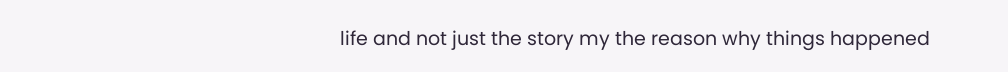life and not just the story my the reason why things happened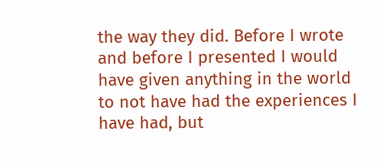the way they did. Before I wrote and before I presented I would have given anything in the world to not have had the experiences I have had, but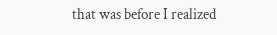that was before I realized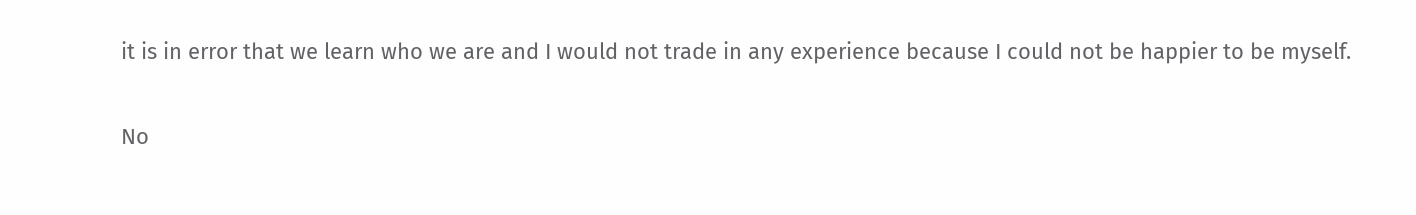it is in error that we learn who we are and I would not trade in any experience because I could not be happier to be myself.

No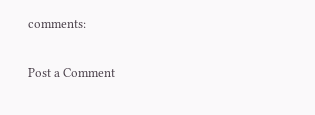comments:

Post a Comment